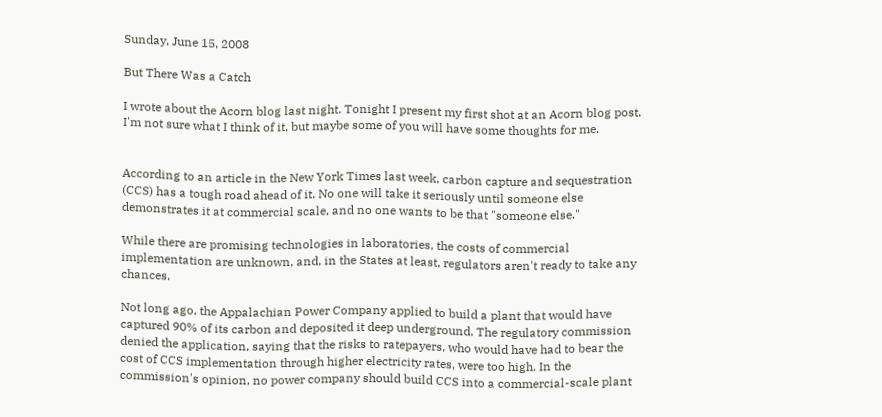Sunday, June 15, 2008

But There Was a Catch

I wrote about the Acorn blog last night. Tonight I present my first shot at an Acorn blog post. I'm not sure what I think of it, but maybe some of you will have some thoughts for me.


According to an article in the New York Times last week, carbon capture and sequestration (CCS) has a tough road ahead of it. No one will take it seriously until someone else demonstrates it at commercial scale, and no one wants to be that "someone else."

While there are promising technologies in laboratories, the costs of commercial implementation are unknown, and, in the States at least, regulators aren't ready to take any chances.

Not long ago, the Appalachian Power Company applied to build a plant that would have captured 90% of its carbon and deposited it deep underground. The regulatory commission denied the application, saying that the risks to ratepayers, who would have had to bear the cost of CCS implementation through higher electricity rates, were too high. In the commission's opinion, no power company should build CCS into a commercial-scale plant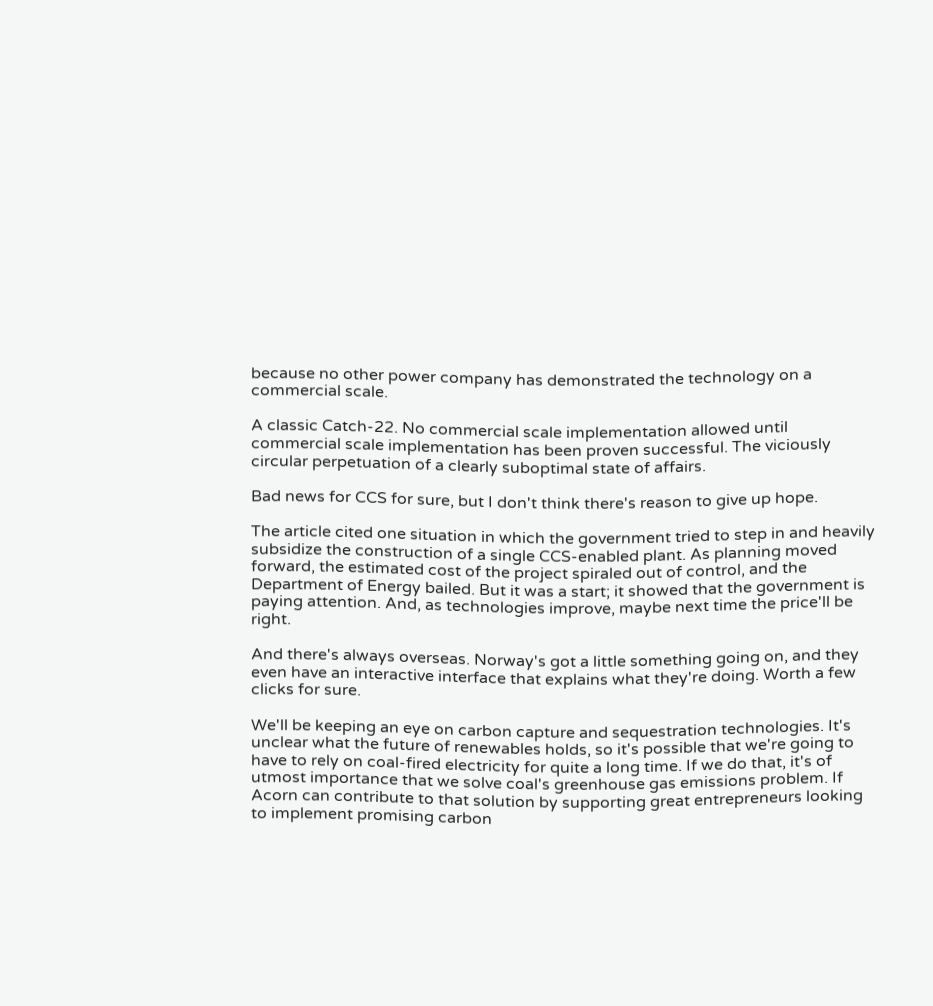because no other power company has demonstrated the technology on a commercial scale.

A classic Catch-22. No commercial scale implementation allowed until commercial scale implementation has been proven successful. The viciously circular perpetuation of a clearly suboptimal state of affairs.

Bad news for CCS for sure, but I don't think there's reason to give up hope.

The article cited one situation in which the government tried to step in and heavily subsidize the construction of a single CCS-enabled plant. As planning moved forward, the estimated cost of the project spiraled out of control, and the Department of Energy bailed. But it was a start; it showed that the government is paying attention. And, as technologies improve, maybe next time the price'll be right.

And there's always overseas. Norway's got a little something going on, and they even have an interactive interface that explains what they're doing. Worth a few clicks for sure.

We'll be keeping an eye on carbon capture and sequestration technologies. It's unclear what the future of renewables holds, so it's possible that we're going to have to rely on coal-fired electricity for quite a long time. If we do that, it's of utmost importance that we solve coal's greenhouse gas emissions problem. If Acorn can contribute to that solution by supporting great entrepreneurs looking to implement promising carbon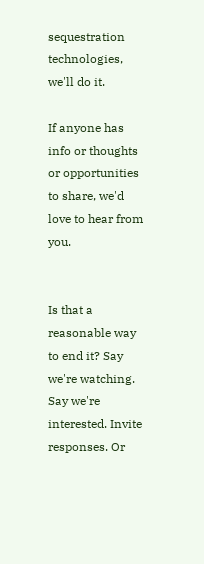sequestration technologies, we'll do it.

If anyone has info or thoughts or opportunities to share, we'd love to hear from you.


Is that a reasonable way to end it? Say we're watching. Say we're interested. Invite responses. Or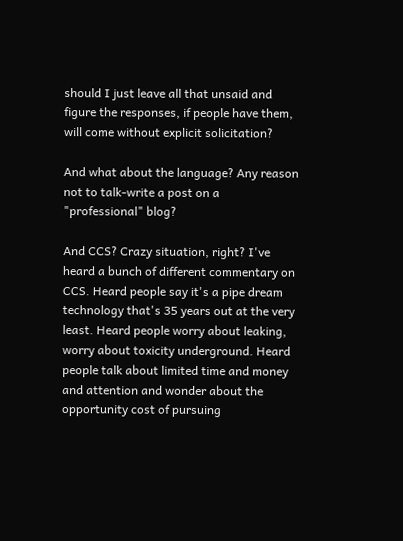should I just leave all that unsaid and figure the responses, if people have them, will come without explicit solicitation?

And what about the language? Any reason not to talk-write a post on a "professional" blog?

And CCS? Crazy situation, right? I've heard a bunch of different commentary on CCS. Heard people say it's a pipe dream technology that's 35 years out at the very least. Heard people worry about leaking, worry about toxicity underground. Heard people talk about limited time and money and attention and wonder about the opportunity cost of pursuing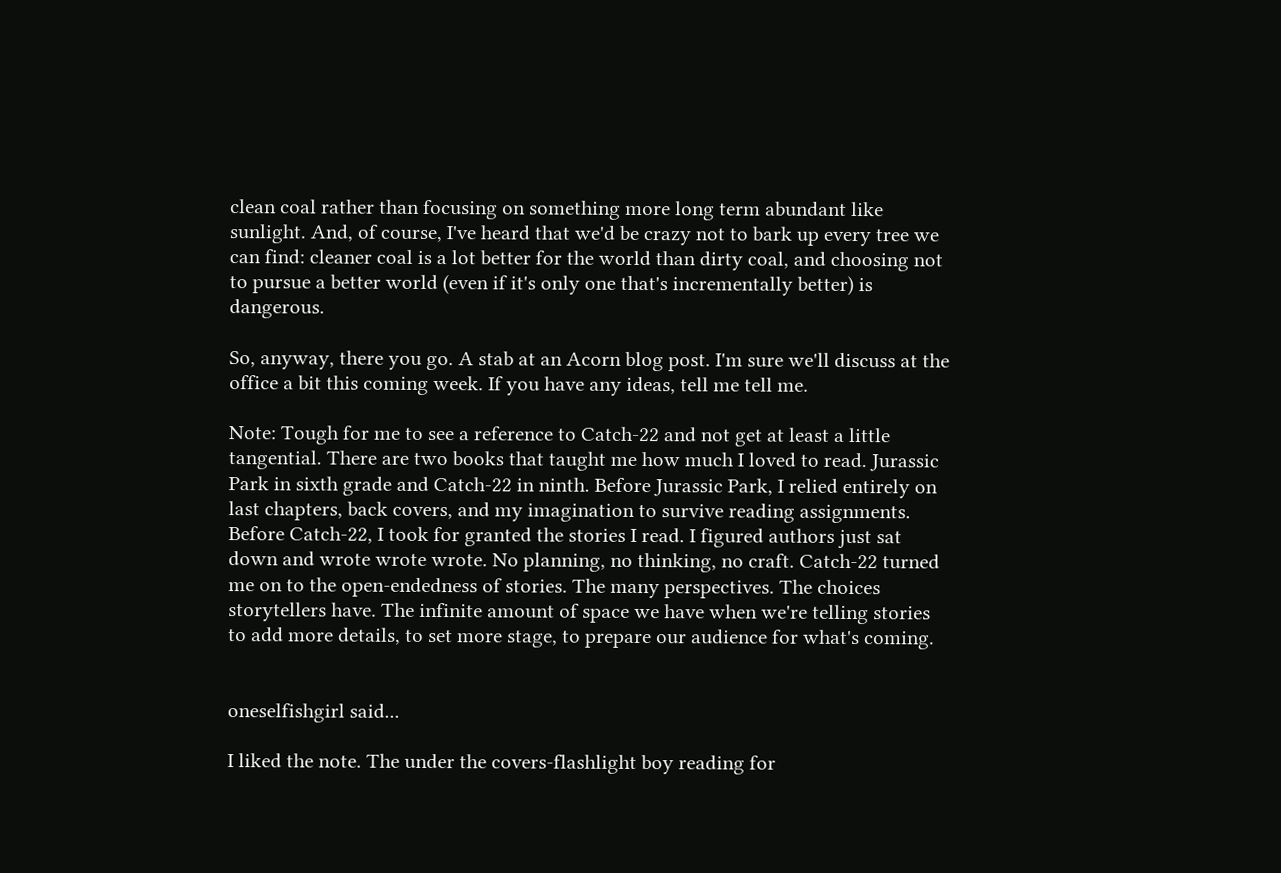clean coal rather than focusing on something more long term abundant like sunlight. And, of course, I've heard that we'd be crazy not to bark up every tree we can find: cleaner coal is a lot better for the world than dirty coal, and choosing not to pursue a better world (even if it's only one that's incrementally better) is dangerous.

So, anyway, there you go. A stab at an Acorn blog post. I'm sure we'll discuss at the office a bit this coming week. If you have any ideas, tell me tell me.

Note: Tough for me to see a reference to Catch-22 and not get at least a little tangential. There are two books that taught me how much I loved to read. Jurassic Park in sixth grade and Catch-22 in ninth. Before Jurassic Park, I relied entirely on last chapters, back covers, and my imagination to survive reading assignments. Before Catch-22, I took for granted the stories I read. I figured authors just sat down and wrote wrote wrote. No planning, no thinking, no craft. Catch-22 turned me on to the open-endedness of stories. The many perspectives. The choices storytellers have. The infinite amount of space we have when we're telling stories to add more details, to set more stage, to prepare our audience for what's coming.


oneselfishgirl said...

I liked the note. The under the covers-flashlight boy reading for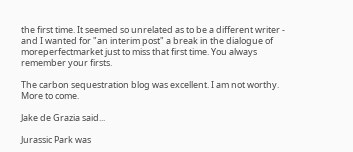the first time. It seemed so unrelated as to be a different writer - and I wanted for "an interim post" a break in the dialogue of moreperfectmarket just to miss that first time. You always remember your firsts.

The carbon sequestration blog was excellent. I am not worthy. More to come.

Jake de Grazia said...

Jurassic Park was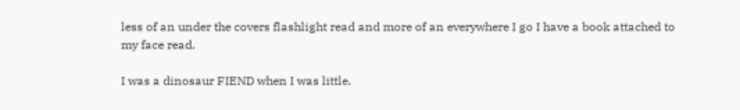less of an under the covers flashlight read and more of an everywhere I go I have a book attached to my face read.

I was a dinosaur FIEND when I was little.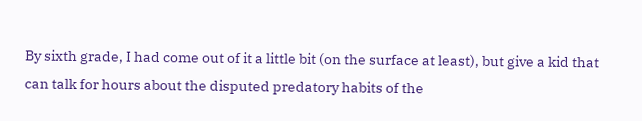By sixth grade, I had come out of it a little bit (on the surface at least), but give a kid that can talk for hours about the disputed predatory habits of the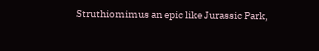Struthiomimus an epic like Jurassic Park,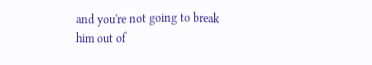and you're not going to break him out of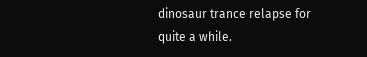dinosaur trance relapse for quite a while.